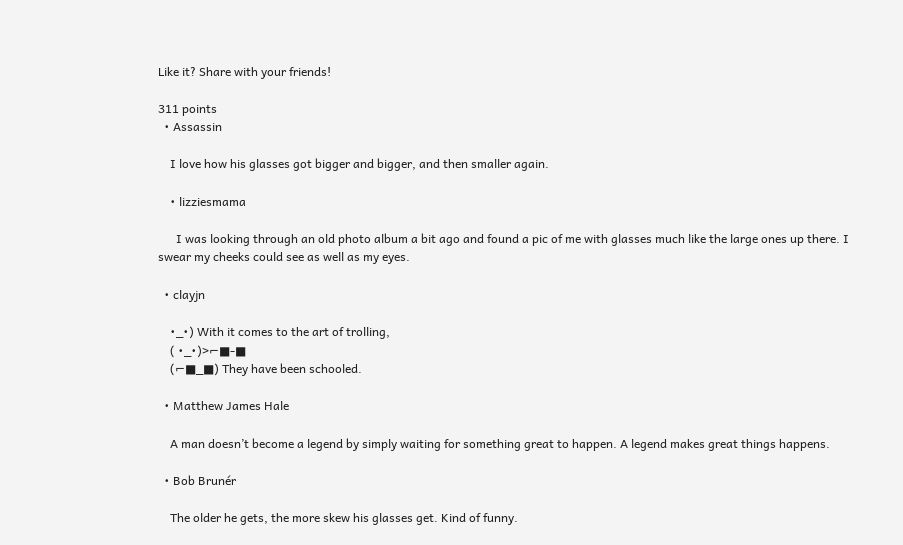Like it? Share with your friends!

311 points
  • Assassin

    I love how his glasses got bigger and bigger, and then smaller again.

    • lizziesmama

      I was looking through an old photo album a bit ago and found a pic of me with glasses much like the large ones up there. I swear my cheeks could see as well as my eyes.

  • clayjn

    •_•) With it comes to the art of trolling,
    ( •_•)>⌐■-■
    (⌐■_■) They have been schooled.

  • Matthew James Hale

    A man doesn’t become a legend by simply waiting for something great to happen. A legend makes great things happens.

  • Bob Brunér

    The older he gets, the more skew his glasses get. Kind of funny.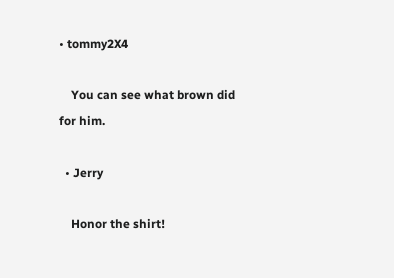• tommy2X4

    You can see what brown did for him.

  • Jerry

    Honor the shirt!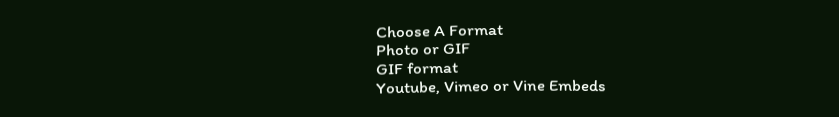Choose A Format
Photo or GIF
GIF format
Youtube, Vimeo or Vine Embeds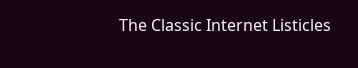The Classic Internet Listicles